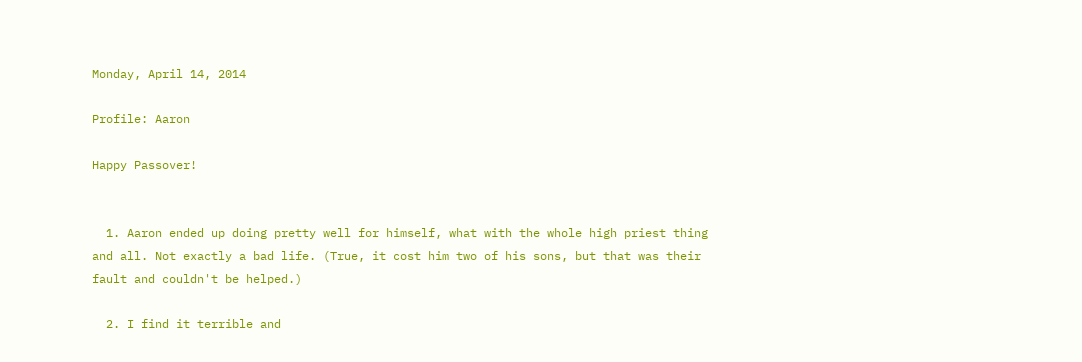Monday, April 14, 2014

Profile: Aaron

Happy Passover!


  1. Aaron ended up doing pretty well for himself, what with the whole high priest thing and all. Not exactly a bad life. (True, it cost him two of his sons, but that was their fault and couldn't be helped.)

  2. I find it terrible and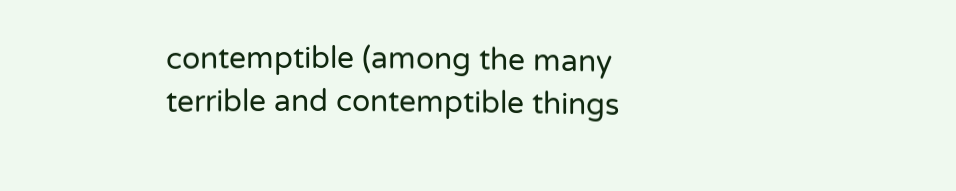contemptible (among the many terrible and contemptible things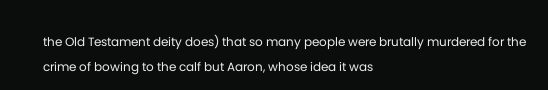the Old Testament deity does) that so many people were brutally murdered for the crime of bowing to the calf but Aaron, whose idea it was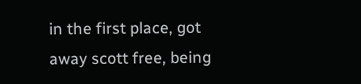in the first place, got away scott free, being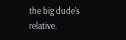the big dude's relative.